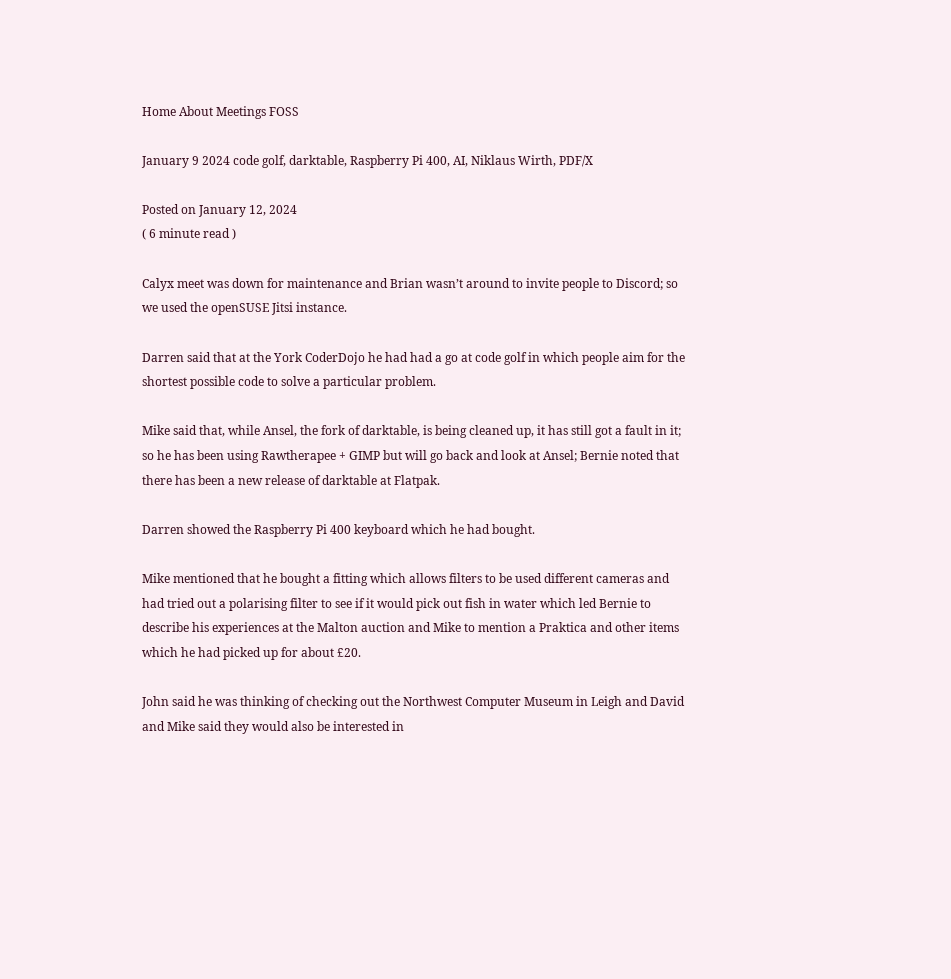Home About Meetings FOSS

January 9 2024 code golf, darktable, Raspberry Pi 400, AI, Niklaus Wirth, PDF/X

Posted on January 12, 2024
( 6 minute read )

Calyx meet was down for maintenance and Brian wasn’t around to invite people to Discord; so we used the openSUSE Jitsi instance.

Darren said that at the York CoderDojo he had had a go at code golf in which people aim for the shortest possible code to solve a particular problem.

Mike said that, while Ansel, the fork of darktable, is being cleaned up, it has still got a fault in it; so he has been using Rawtherapee + GIMP but will go back and look at Ansel; Bernie noted that there has been a new release of darktable at Flatpak.

Darren showed the Raspberry Pi 400 keyboard which he had bought.

Mike mentioned that he bought a fitting which allows filters to be used different cameras and had tried out a polarising filter to see if it would pick out fish in water which led Bernie to describe his experiences at the Malton auction and Mike to mention a Praktica and other items which he had picked up for about £20.

John said he was thinking of checking out the Northwest Computer Museum in Leigh and David and Mike said they would also be interested in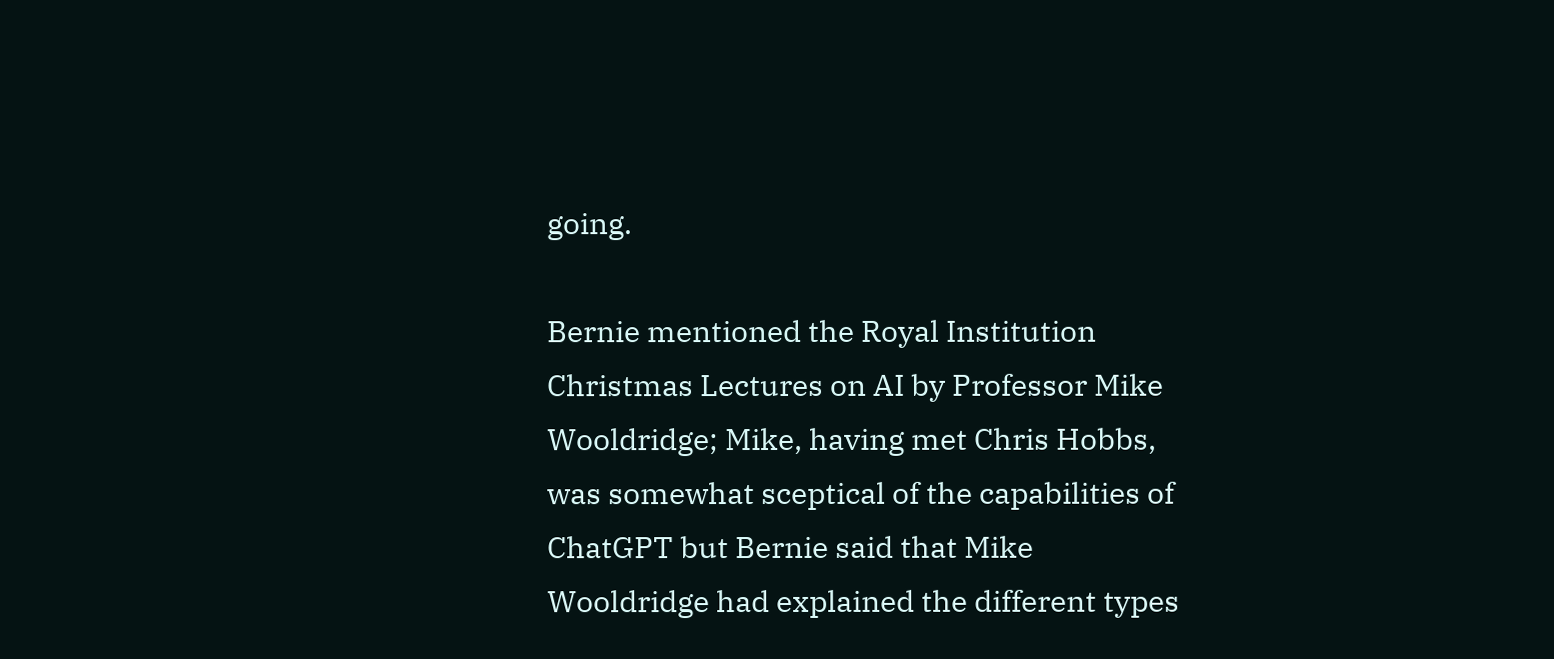going.

Bernie mentioned the Royal Institution Christmas Lectures on AI by Professor Mike Wooldridge; Mike, having met Chris Hobbs, was somewhat sceptical of the capabilities of ChatGPT but Bernie said that Mike Wooldridge had explained the different types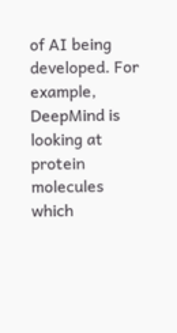of AI being developed. For example, DeepMind is looking at protein molecules which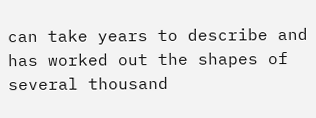can take years to describe and has worked out the shapes of several thousand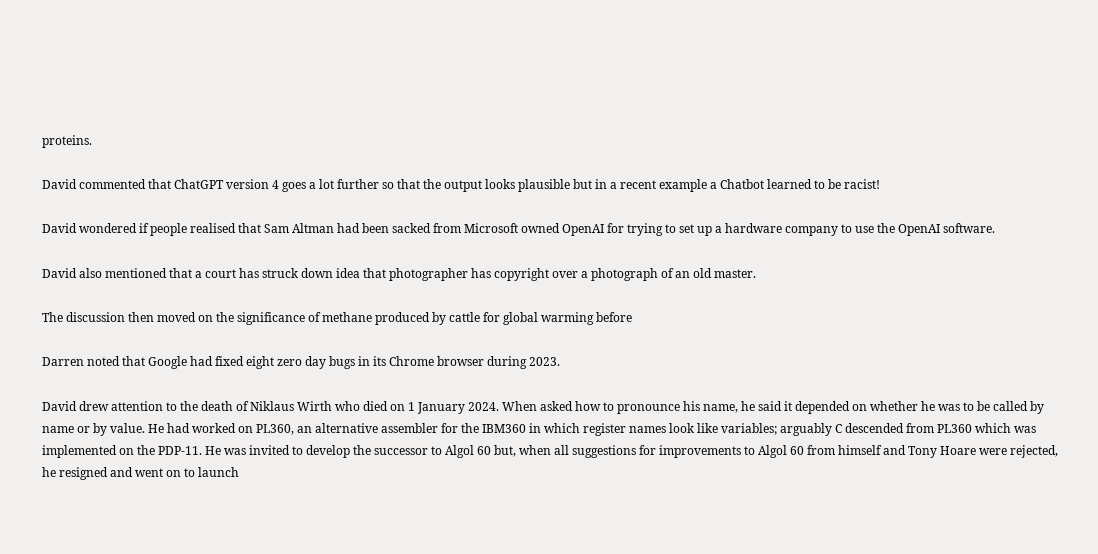proteins.

David commented that ChatGPT version 4 goes a lot further so that the output looks plausible but in a recent example a Chatbot learned to be racist!

David wondered if people realised that Sam Altman had been sacked from Microsoft owned OpenAI for trying to set up a hardware company to use the OpenAI software.

David also mentioned that a court has struck down idea that photographer has copyright over a photograph of an old master.

The discussion then moved on the significance of methane produced by cattle for global warming before

Darren noted that Google had fixed eight zero day bugs in its Chrome browser during 2023.

David drew attention to the death of Niklaus Wirth who died on 1 January 2024. When asked how to pronounce his name, he said it depended on whether he was to be called by name or by value. He had worked on PL360, an alternative assembler for the IBM360 in which register names look like variables; arguably C descended from PL360 which was implemented on the PDP-11. He was invited to develop the successor to Algol 60 but, when all suggestions for improvements to Algol 60 from himself and Tony Hoare were rejected, he resigned and went on to launch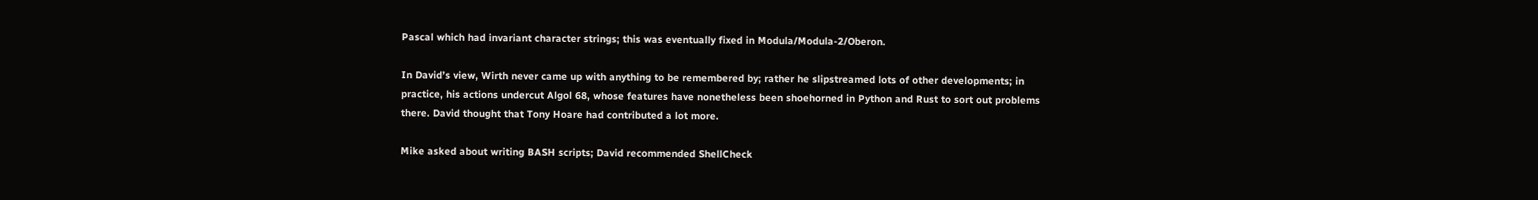Pascal which had invariant character strings; this was eventually fixed in Modula/Modula-2/Oberon.

In David’s view, Wirth never came up with anything to be remembered by; rather he slipstreamed lots of other developments; in practice, his actions undercut Algol 68, whose features have nonetheless been shoehorned in Python and Rust to sort out problems there. David thought that Tony Hoare had contributed a lot more.

Mike asked about writing BASH scripts; David recommended ShellCheck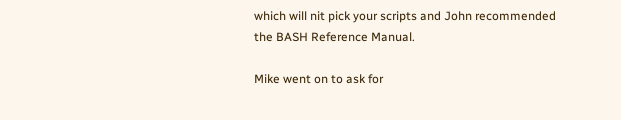which will nit pick your scripts and John recommended the BASH Reference Manual.

Mike went on to ask for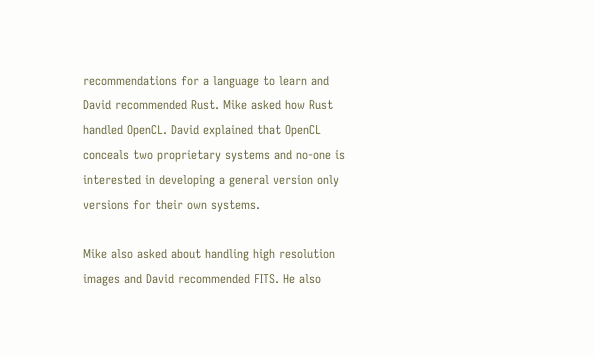recommendations for a language to learn and David recommended Rust. Mike asked how Rust handled OpenCL. David explained that OpenCL conceals two proprietary systems and no-one is interested in developing a general version only versions for their own systems.

Mike also asked about handling high resolution images and David recommended FITS. He also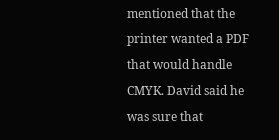mentioned that the printer wanted a PDF that would handle CMYK. David said he was sure that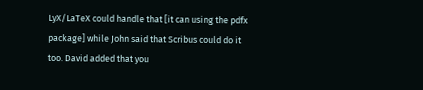LyX/LaTeX could handle that [it can using the pdfx package] while John said that Scribus could do it too. David added that you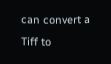can convert a Tiff to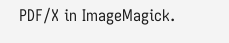PDF/X in ImageMagick.